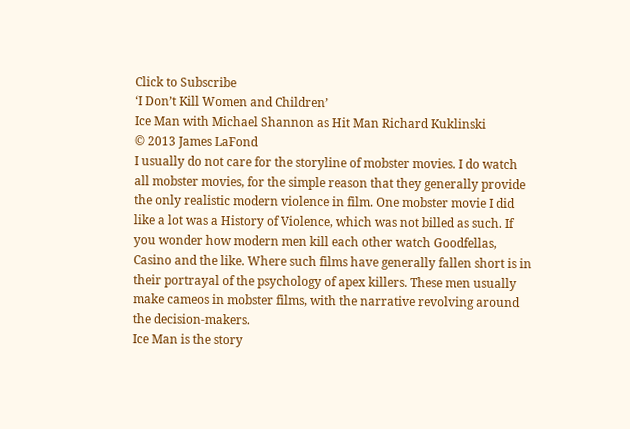Click to Subscribe
‘I Don’t Kill Women and Children’
Ice Man with Michael Shannon as Hit Man Richard Kuklinski
© 2013 James LaFond
I usually do not care for the storyline of mobster movies. I do watch all mobster movies, for the simple reason that they generally provide the only realistic modern violence in film. One mobster movie I did like a lot was a History of Violence, which was not billed as such. If you wonder how modern men kill each other watch Goodfellas, Casino and the like. Where such films have generally fallen short is in their portrayal of the psychology of apex killers. These men usually make cameos in mobster films, with the narrative revolving around the decision-makers.
Ice Man is the story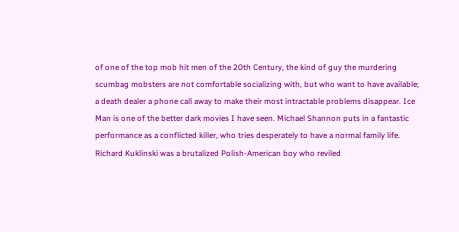of one of the top mob hit men of the 20th Century, the kind of guy the murdering scumbag mobsters are not comfortable socializing with, but who want to have available; a death dealer a phone call away to make their most intractable problems disappear. Ice Man is one of the better dark movies I have seen. Michael Shannon puts in a fantastic performance as a conflicted killer, who tries desperately to have a normal family life.
Richard Kuklinski was a brutalized Polish-American boy who reviled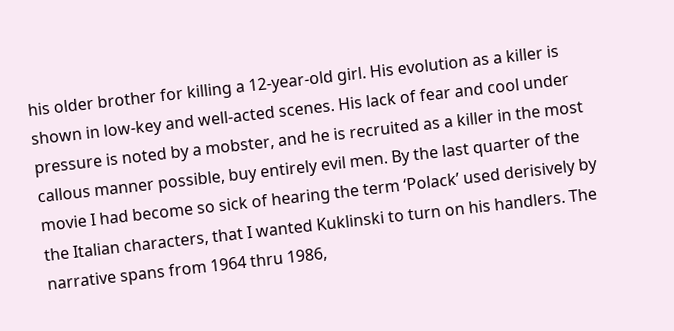his older brother for killing a 12-year-old girl. His evolution as a killer is shown in low-key and well-acted scenes. His lack of fear and cool under pressure is noted by a mobster, and he is recruited as a killer in the most callous manner possible, buy entirely evil men. By the last quarter of the movie I had become so sick of hearing the term ‘Polack’ used derisively by the Italian characters, that I wanted Kuklinski to turn on his handlers. The narrative spans from 1964 thru 1986,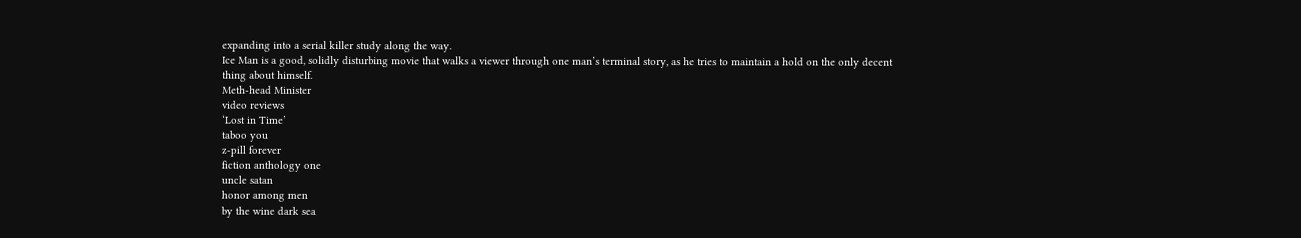expanding into a serial killer study along the way.
Ice Man is a good, solidly disturbing movie that walks a viewer through one man’s terminal story, as he tries to maintain a hold on the only decent thing about himself.
Meth-head Minister
video reviews
‘Lost in Time’
taboo you
z-pill forever
fiction anthology one
uncle satan
honor among men
by the wine dark sea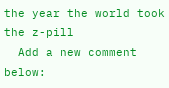the year the world took the z-pill
  Add a new comment below: